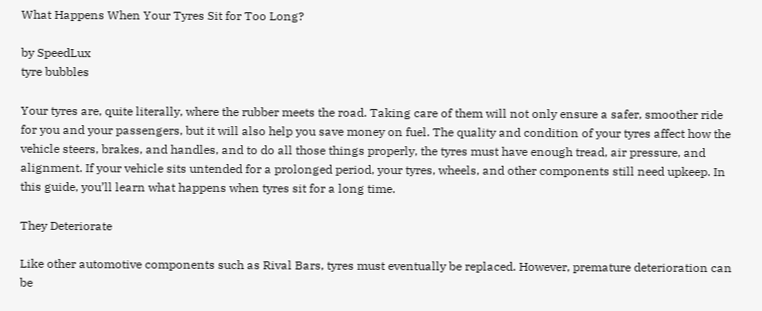What Happens When Your Tyres Sit for Too Long?

by SpeedLux
tyre bubbles

Your tyres are, quite literally, where the rubber meets the road. Taking care of them will not only ensure a safer, smoother ride for you and your passengers, but it will also help you save money on fuel. The quality and condition of your tyres affect how the vehicle steers, brakes, and handles, and to do all those things properly, the tyres must have enough tread, air pressure, and alignment. If your vehicle sits untended for a prolonged period, your tyres, wheels, and other components still need upkeep. In this guide, you’ll learn what happens when tyres sit for a long time.

They Deteriorate

Like other automotive components such as Rival Bars, tyres must eventually be replaced. However, premature deterioration can be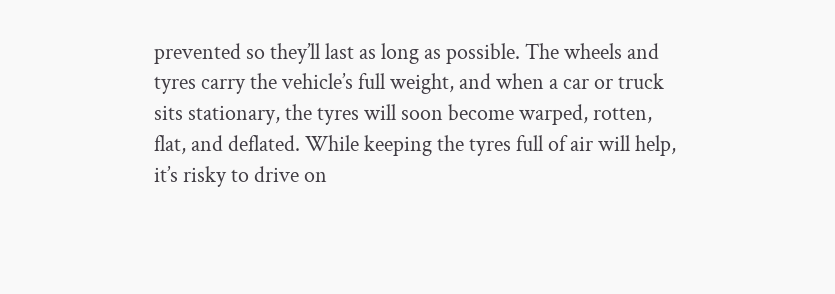prevented so they’ll last as long as possible. The wheels and tyres carry the vehicle’s full weight, and when a car or truck sits stationary, the tyres will soon become warped, rotten, flat, and deflated. While keeping the tyres full of air will help, it’s risky to drive on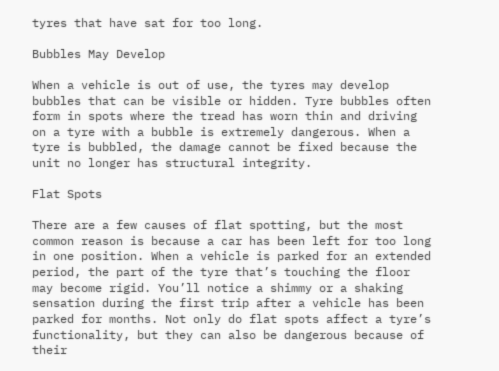tyres that have sat for too long.

Bubbles May Develop

When a vehicle is out of use, the tyres may develop bubbles that can be visible or hidden. Tyre bubbles often form in spots where the tread has worn thin and driving on a tyre with a bubble is extremely dangerous. When a tyre is bubbled, the damage cannot be fixed because the unit no longer has structural integrity.

Flat Spots

There are a few causes of flat spotting, but the most common reason is because a car has been left for too long in one position. When a vehicle is parked for an extended period, the part of the tyre that’s touching the floor may become rigid. You’ll notice a shimmy or a shaking sensation during the first trip after a vehicle has been parked for months. Not only do flat spots affect a tyre’s functionality, but they can also be dangerous because of their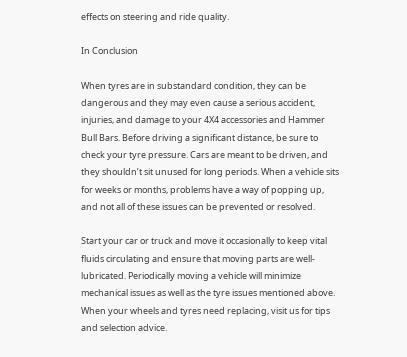effects on steering and ride quality.

In Conclusion

When tyres are in substandard condition, they can be dangerous and they may even cause a serious accident, injuries, and damage to your 4X4 accessories and Hammer Bull Bars. Before driving a significant distance, be sure to check your tyre pressure. Cars are meant to be driven, and they shouldn’t sit unused for long periods. When a vehicle sits for weeks or months, problems have a way of popping up, and not all of these issues can be prevented or resolved.

Start your car or truck and move it occasionally to keep vital fluids circulating and ensure that moving parts are well-lubricated. Periodically moving a vehicle will minimize mechanical issues as well as the tyre issues mentioned above. When your wheels and tyres need replacing, visit us for tips and selection advice.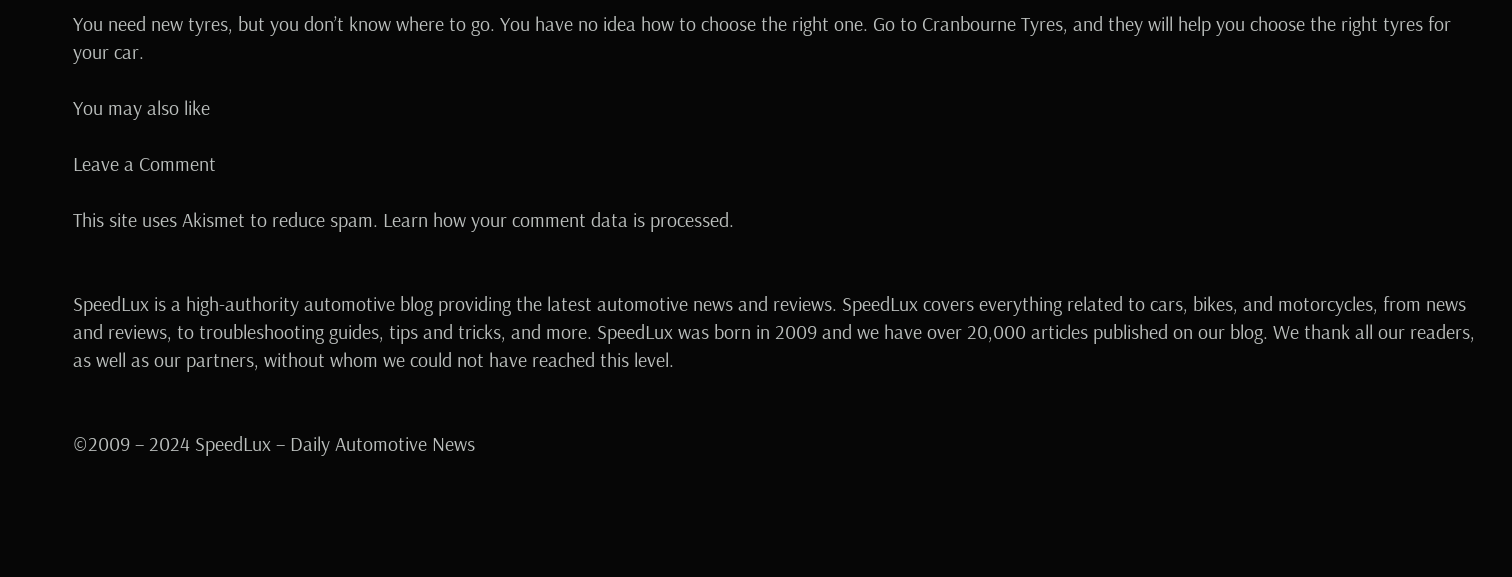You need new tyres, but you don’t know where to go. You have no idea how to choose the right one. Go to Cranbourne Tyres, and they will help you choose the right tyres for your car.

You may also like

Leave a Comment

This site uses Akismet to reduce spam. Learn how your comment data is processed.


SpeedLux is a high-authority automotive blog providing the latest automotive news and reviews. SpeedLux covers everything related to cars, bikes, and motorcycles, from news and reviews, to troubleshooting guides, tips and tricks, and more. SpeedLux was born in 2009 and we have over 20,000 articles published on our blog. We thank all our readers, as well as our partners, without whom we could not have reached this level.


©2009 – 2024 SpeedLux – Daily Automotive News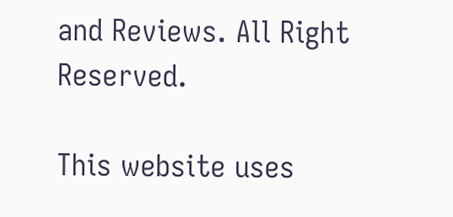and Reviews. All Right Reserved.

This website uses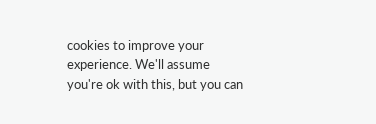cookies to improve your experience. We'll assume you're ok with this, but you can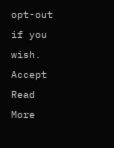opt-out if you wish. Accept Read More